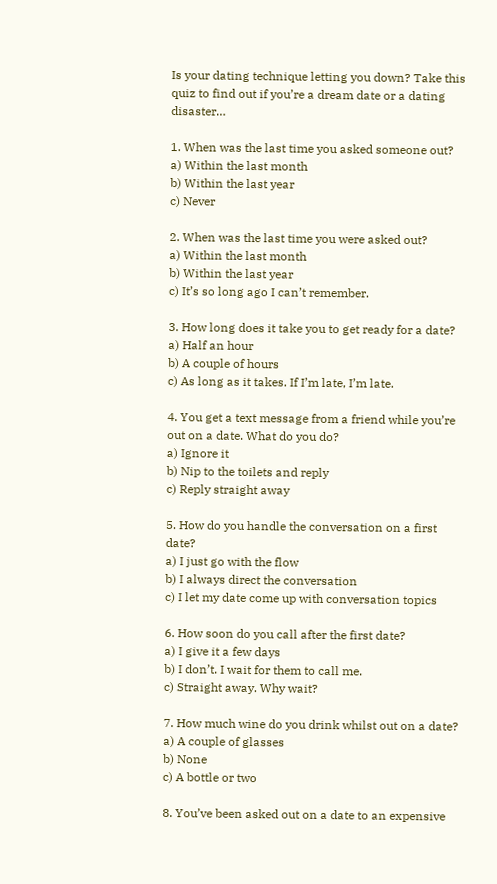Is your dating technique letting you down? Take this quiz to find out if you’re a dream date or a dating disaster…

1. When was the last time you asked someone out?
a) Within the last month
b) Within the last year
c) Never

2. When was the last time you were asked out?
a) Within the last month
b) Within the last year
c) It’s so long ago I can’t remember.

3. How long does it take you to get ready for a date?
a) Half an hour
b) A couple of hours
c) As long as it takes. If I’m late, I’m late.

4. You get a text message from a friend while you’re out on a date. What do you do?
a) Ignore it
b) Nip to the toilets and reply
c) Reply straight away

5. How do you handle the conversation on a first date?
a) I just go with the flow
b) I always direct the conversation
c) I let my date come up with conversation topics

6. How soon do you call after the first date?
a) I give it a few days
b) I don’t. I wait for them to call me.
c) Straight away. Why wait?

7. How much wine do you drink whilst out on a date?
a) A couple of glasses
b) None
c) A bottle or two

8. You’ve been asked out on a date to an expensive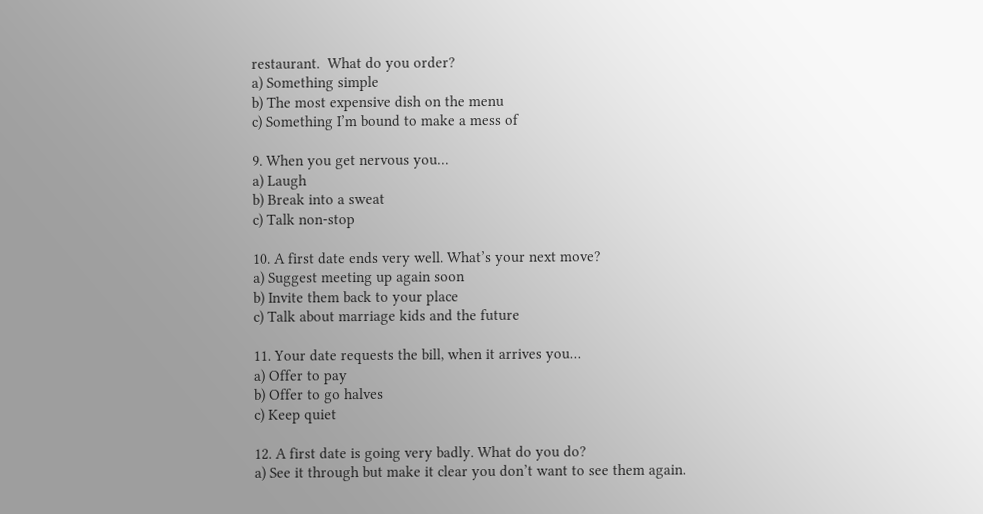restaurant.  What do you order?
a) Something simple
b) The most expensive dish on the menu
c) Something I’m bound to make a mess of

9. When you get nervous you…
a) Laugh
b) Break into a sweat
c) Talk non-stop

10. A first date ends very well. What’s your next move?
a) Suggest meeting up again soon
b) Invite them back to your place
c) Talk about marriage kids and the future

11. Your date requests the bill, when it arrives you…
a) Offer to pay
b) Offer to go halves
c) Keep quiet

12. A first date is going very badly. What do you do?
a) See it through but make it clear you don’t want to see them again.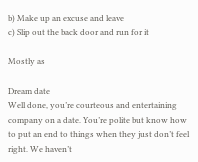b) Make up an excuse and leave
c) Slip out the back door and run for it

Mostly as

Dream date
Well done, you’re courteous and entertaining company on a date. You’re polite but know how to put an end to things when they just don’t feel right. We haven’t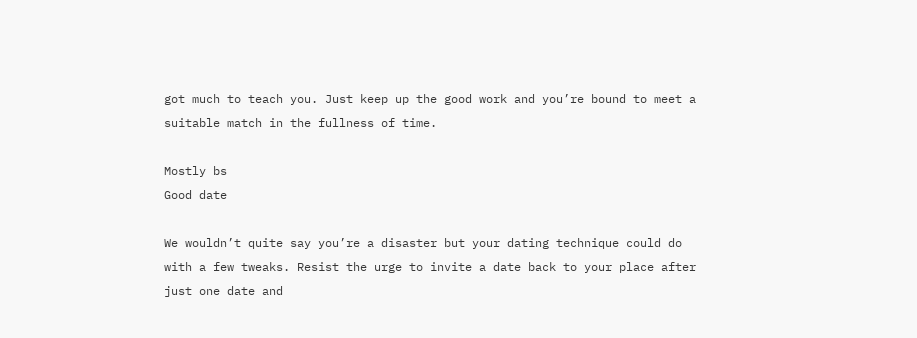got much to teach you. Just keep up the good work and you’re bound to meet a suitable match in the fullness of time.

Mostly bs
Good date

We wouldn’t quite say you’re a disaster but your dating technique could do with a few tweaks. Resist the urge to invite a date back to your place after just one date and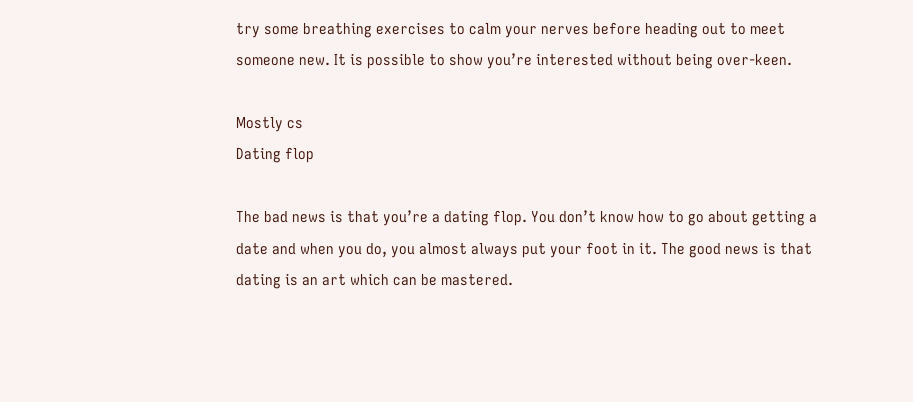try some breathing exercises to calm your nerves before heading out to meet someone new. It is possible to show you’re interested without being over-keen.

Mostly cs
Dating flop

The bad news is that you’re a dating flop. You don’t know how to go about getting a date and when you do, you almost always put your foot in it. The good news is that dating is an art which can be mastered.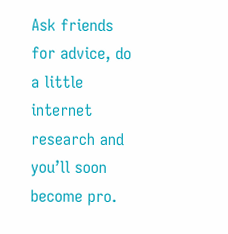Ask friends for advice, do a little internet research and you’ll soon become pro.